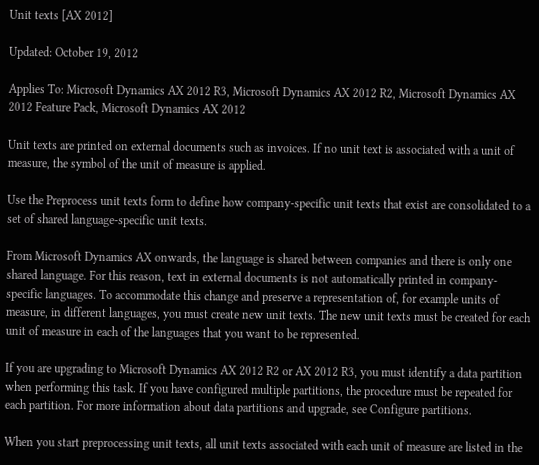Unit texts [AX 2012]

Updated: October 19, 2012

Applies To: Microsoft Dynamics AX 2012 R3, Microsoft Dynamics AX 2012 R2, Microsoft Dynamics AX 2012 Feature Pack, Microsoft Dynamics AX 2012

Unit texts are printed on external documents such as invoices. If no unit text is associated with a unit of measure, the symbol of the unit of measure is applied.

Use the Preprocess unit texts form to define how company-specific unit texts that exist are consolidated to a set of shared language-specific unit texts.

From Microsoft Dynamics AX onwards, the language is shared between companies and there is only one shared language. For this reason, text in external documents is not automatically printed in company-specific languages. To accommodate this change and preserve a representation of, for example units of measure, in different languages, you must create new unit texts. The new unit texts must be created for each unit of measure in each of the languages that you want to be represented.

If you are upgrading to Microsoft Dynamics AX 2012 R2 or AX 2012 R3, you must identify a data partition when performing this task. If you have configured multiple partitions, the procedure must be repeated for each partition. For more information about data partitions and upgrade, see Configure partitions.

When you start preprocessing unit texts, all unit texts associated with each unit of measure are listed in the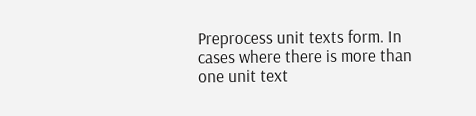Preprocess unit texts form. In cases where there is more than one unit text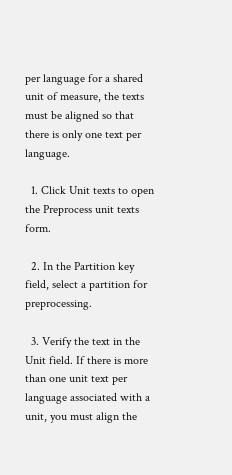per language for a shared unit of measure, the texts must be aligned so that there is only one text per language.

  1. Click Unit texts to open the Preprocess unit texts form.

  2. In the Partition key field, select a partition for preprocessing.

  3. Verify the text in the Unit field. If there is more than one unit text per language associated with a unit, you must align the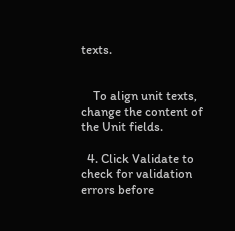texts.


    To align unit texts, change the content of the Unit fields.

  4. Click Validate to check for validation errors before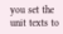you set the unit texts to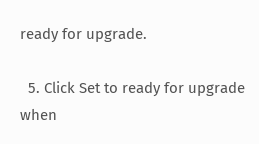ready for upgrade.

  5. Click Set to ready for upgrade when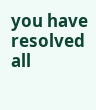you have resolved all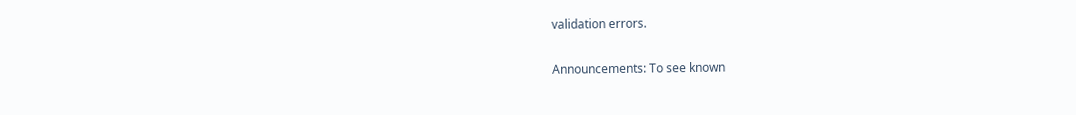validation errors.

Announcements: To see known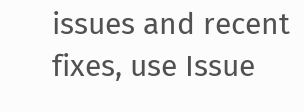issues and recent fixes, use Issue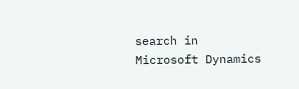search in Microsoft Dynamics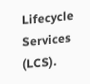Lifecycle Services (LCS).